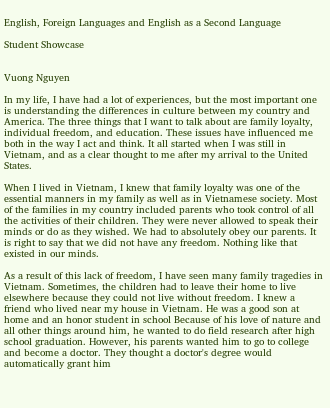English, Foreign Languages and English as a Second Language

Student Showcase


Vuong Nguyen

In my life, I have had a lot of experiences, but the most important one is understanding the differences in culture between my country and America. The three things that I want to talk about are family loyalty, individual freedom, and education. These issues have influenced me both in the way I act and think. It all started when I was still in Vietnam, and as a clear thought to me after my arrival to the United States.

When I lived in Vietnam, I knew that family loyalty was one of the essential manners in my family as well as in Vietnamese society. Most of the families in my country included parents who took control of all the activities of their children. They were never allowed to speak their minds or do as they wished. We had to absolutely obey our parents. It is right to say that we did not have any freedom. Nothing like that existed in our minds.

As a result of this lack of freedom, I have seen many family tragedies in Vietnam. Sometimes, the children had to leave their home to live elsewhere because they could not live without freedom. I knew a friend who lived near my house in Vietnam. He was a good son at home and an honor student in school Because of his love of nature and all other things around him, he wanted to do field research after high school graduation. However, his parents wanted him to go to college and become a doctor. They thought a doctor's degree would automatically grant him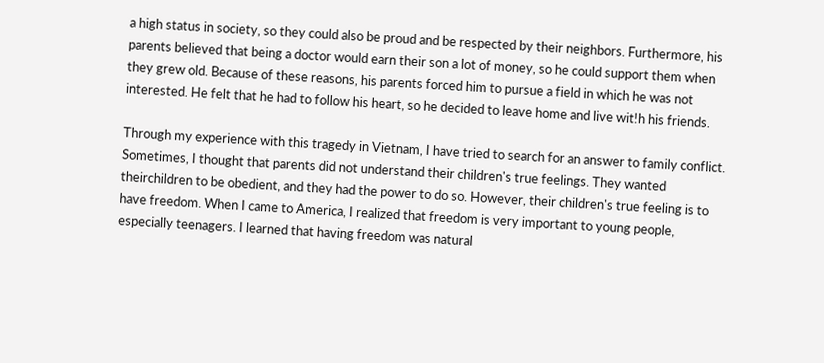a high status in society, so they could also be proud and be respected by their neighbors. Furthermore, his parents believed that being a doctor would earn their son a lot of money, so he could support them when they grew old. Because of these reasons, his parents forced him to pursue a field in which he was not interested. He felt that he had to follow his heart, so he decided to leave home and live wit!h his friends.

Through my experience with this tragedy in Vietnam, I have tried to search for an answer to family conflict. Sometimes, I thought that parents did not understand their children's true feelings. They wanted theirchildren to be obedient, and they had the power to do so. However, their children's true feeling is to have freedom. When I came to America, I realized that freedom is very important to young people, especially teenagers. I learned that having freedom was natural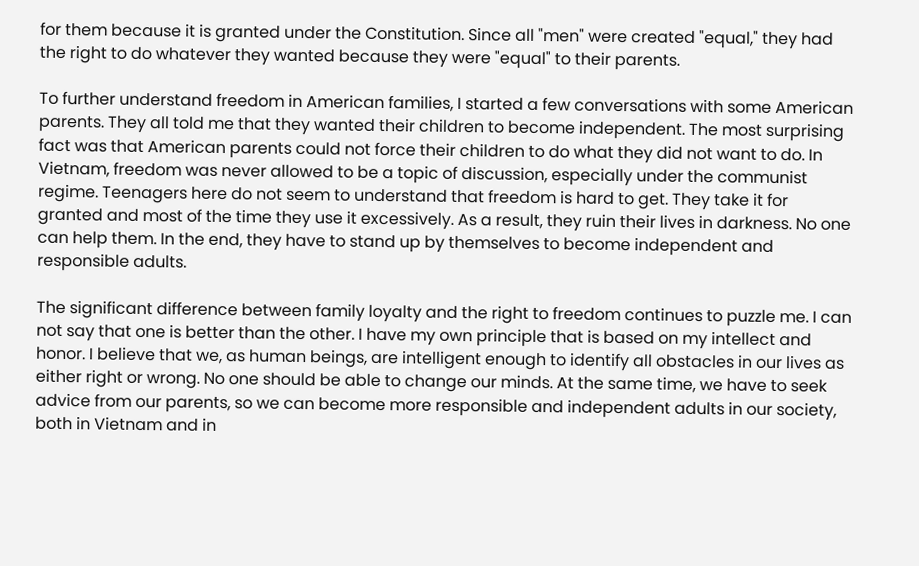for them because it is granted under the Constitution. Since all "men" were created "equal," they had the right to do whatever they wanted because they were "equal" to their parents.

To further understand freedom in American families, I started a few conversations with some American parents. They all told me that they wanted their children to become independent. The most surprising fact was that American parents could not force their children to do what they did not want to do. In Vietnam, freedom was never allowed to be a topic of discussion, especially under the communist regime. Teenagers here do not seem to understand that freedom is hard to get. They take it for granted and most of the time they use it excessively. As a result, they ruin their lives in darkness. No one can help them. In the end, they have to stand up by themselves to become independent and responsible adults.

The significant difference between family loyalty and the right to freedom continues to puzzle me. I can not say that one is better than the other. I have my own principle that is based on my intellect and honor. I believe that we, as human beings, are intelligent enough to identify all obstacles in our lives as either right or wrong. No one should be able to change our minds. At the same time, we have to seek advice from our parents, so we can become more responsible and independent adults in our society, both in Vietnam and in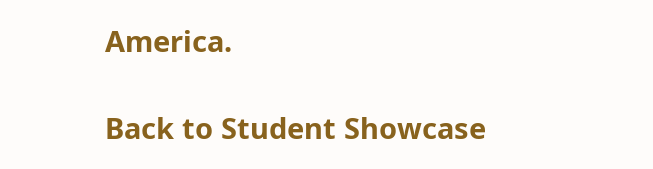America.

Back to Student Showcase